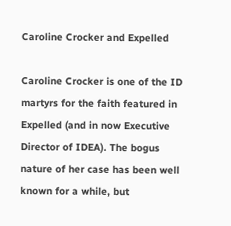Caroline Crocker and Expelled

Caroline Crocker is one of the ID martyrs for the faith featured in Expelled (and in now Executive Director of IDEA). The bogus nature of her case has been well known for a while, but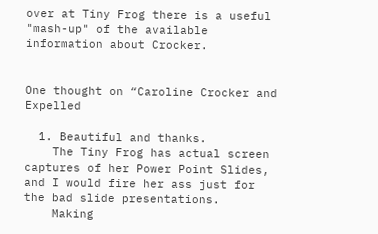over at Tiny Frog there is a useful "mash-up" of the available information about Crocker.


One thought on “Caroline Crocker and Expelled

  1. Beautiful and thanks.
    The Tiny Frog has actual screen captures of her Power Point Slides, and I would fire her ass just for the bad slide presentations.
    Making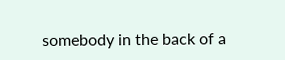somebody in the back of a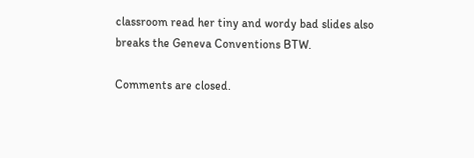classroom read her tiny and wordy bad slides also breaks the Geneva Conventions BTW.

Comments are closed.